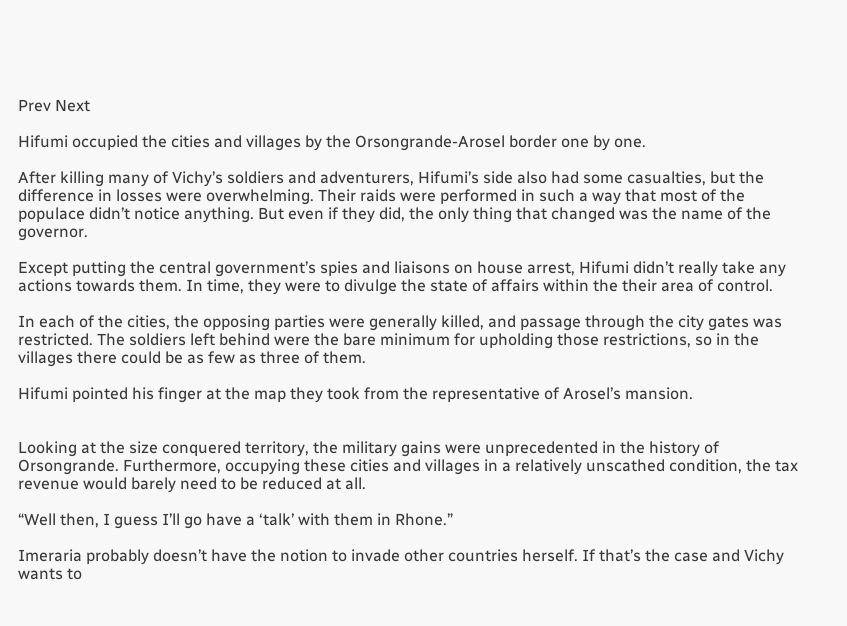Prev Next

Hifumi occupied the cities and villages by the Orsongrande-Arosel border one by one.

After killing many of Vichy’s soldiers and adventurers, Hifumi’s side also had some casualties, but the difference in losses were overwhelming. Their raids were performed in such a way that most of the populace didn’t notice anything. But even if they did, the only thing that changed was the name of the governor.

Except putting the central government’s spies and liaisons on house arrest, Hifumi didn’t really take any actions towards them. In time, they were to divulge the state of affairs within the their area of control.

In each of the cities, the opposing parties were generally killed, and passage through the city gates was restricted. The soldiers left behind were the bare minimum for upholding those restrictions, so in the villages there could be as few as three of them.

Hifumi pointed his finger at the map they took from the representative of Arosel’s mansion.


Looking at the size conquered territory, the military gains were unprecedented in the history of Orsongrande. Furthermore, occupying these cities and villages in a relatively unscathed condition, the tax revenue would barely need to be reduced at all.

“Well then, I guess I’ll go have a ‘talk’ with them in Rhone.”

Imeraria probably doesn’t have the notion to invade other countries herself. If that’s the case and Vichy wants to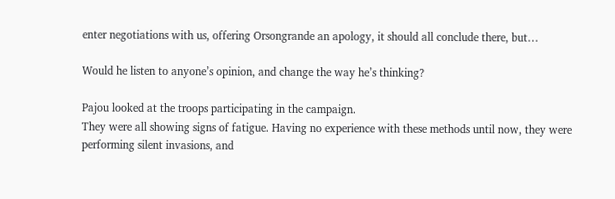enter negotiations with us, offering Orsongrande an apology, it should all conclude there, but…

Would he listen to anyone’s opinion, and change the way he’s thinking?

Pajou looked at the troops participating in the campaign.
They were all showing signs of fatigue. Having no experience with these methods until now, they were performing silent invasions, and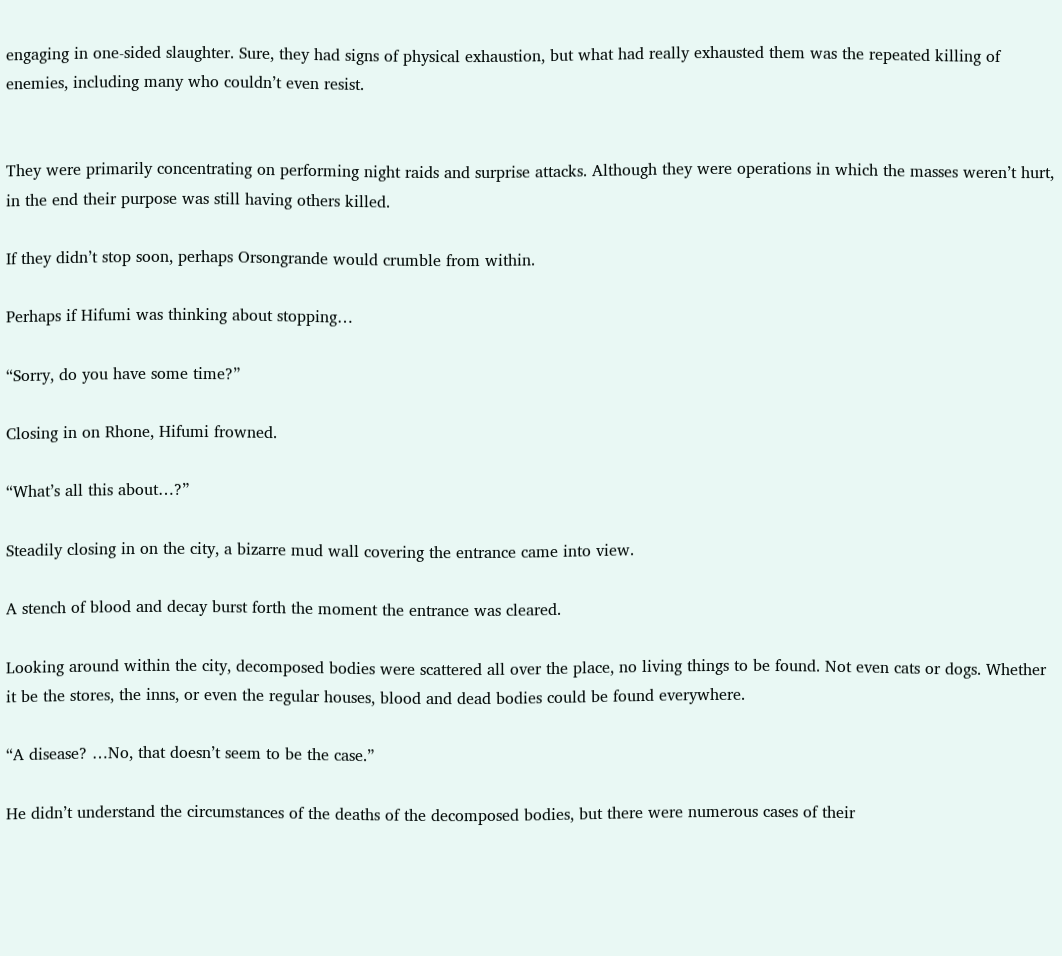engaging in one-sided slaughter. Sure, they had signs of physical exhaustion, but what had really exhausted them was the repeated killing of enemies, including many who couldn’t even resist.


They were primarily concentrating on performing night raids and surprise attacks. Although they were operations in which the masses weren’t hurt, in the end their purpose was still having others killed.

If they didn’t stop soon, perhaps Orsongrande would crumble from within.

Perhaps if Hifumi was thinking about stopping…

“Sorry, do you have some time?”

Closing in on Rhone, Hifumi frowned.

“What’s all this about…?”

Steadily closing in on the city, a bizarre mud wall covering the entrance came into view.

A stench of blood and decay burst forth the moment the entrance was cleared.

Looking around within the city, decomposed bodies were scattered all over the place, no living things to be found. Not even cats or dogs. Whether it be the stores, the inns, or even the regular houses, blood and dead bodies could be found everywhere.

“A disease? …No, that doesn’t seem to be the case.”

He didn’t understand the circumstances of the deaths of the decomposed bodies, but there were numerous cases of their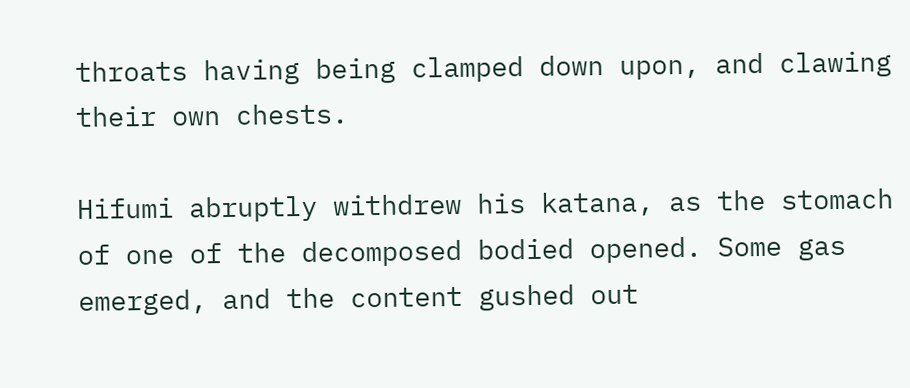throats having being clamped down upon, and clawing their own chests.

Hifumi abruptly withdrew his katana, as the stomach of one of the decomposed bodied opened. Some gas emerged, and the content gushed out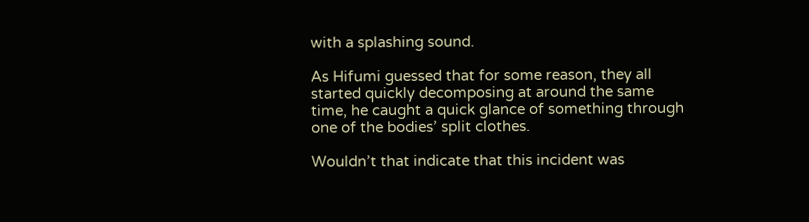with a splashing sound.

As Hifumi guessed that for some reason, they all started quickly decomposing at around the same time, he caught a quick glance of something through one of the bodies’ split clothes.

Wouldn’t that indicate that this incident was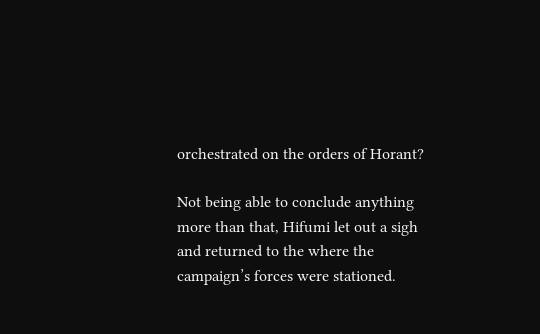orchestrated on the orders of Horant?

Not being able to conclude anything more than that, Hifumi let out a sigh and returned to the where the campaign’s forces were stationed.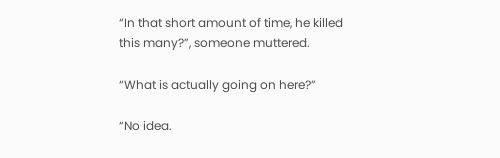“In that short amount of time, he killed this many?”, someone muttered.

“What is actually going on here?”

“No idea.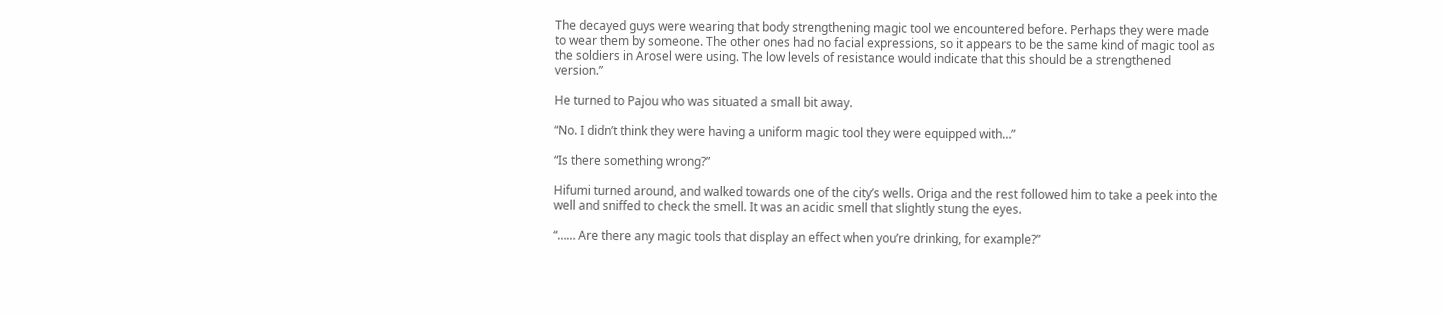The decayed guys were wearing that body strengthening magic tool we encountered before. Perhaps they were made to wear them by someone. The other ones had no facial expressions, so it appears to be the same kind of magic tool as the soldiers in Arosel were using. The low levels of resistance would indicate that this should be a strengthened version.”

He turned to Pajou who was situated a small bit away.

“No. I didn’t think they were having a uniform magic tool they were equipped with…”

“Is there something wrong?”

Hifumi turned around, and walked towards one of the city’s wells. Origa and the rest followed him to take a peek into the well and sniffed to check the smell. It was an acidic smell that slightly stung the eyes.

“…… Are there any magic tools that display an effect when you’re drinking, for example?”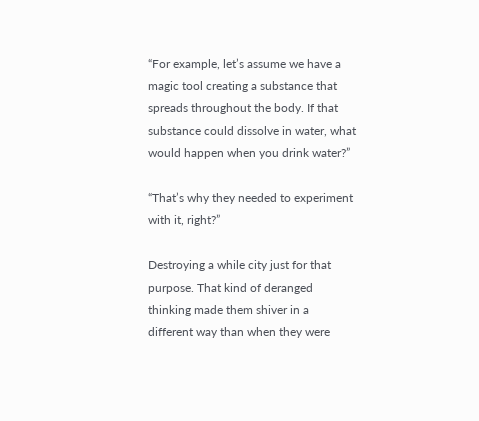“For example, let’s assume we have a magic tool creating a substance that spreads throughout the body. If that substance could dissolve in water, what would happen when you drink water?”

“That’s why they needed to experiment with it, right?”

Destroying a while city just for that purpose. That kind of deranged thinking made them shiver in a different way than when they were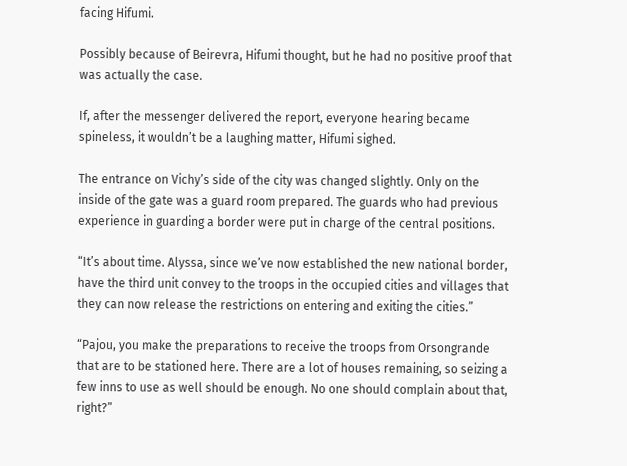facing Hifumi.

Possibly because of Beirevra, Hifumi thought, but he had no positive proof that was actually the case.

If, after the messenger delivered the report, everyone hearing became spineless, it wouldn’t be a laughing matter, Hifumi sighed.

The entrance on Vichy’s side of the city was changed slightly. Only on the inside of the gate was a guard room prepared. The guards who had previous experience in guarding a border were put in charge of the central positions.

“It’s about time. Alyssa, since we’ve now established the new national border, have the third unit convey to the troops in the occupied cities and villages that they can now release the restrictions on entering and exiting the cities.”

“Pajou, you make the preparations to receive the troops from Orsongrande that are to be stationed here. There are a lot of houses remaining, so seizing a few inns to use as well should be enough. No one should complain about that, right?”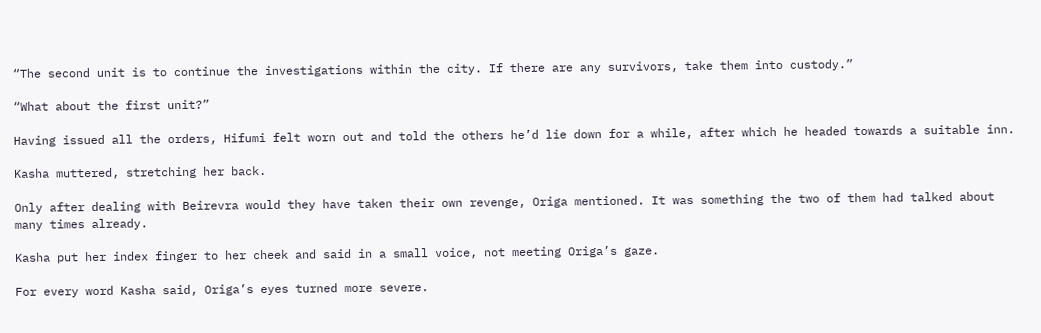“The second unit is to continue the investigations within the city. If there are any survivors, take them into custody.”

“What about the first unit?”

Having issued all the orders, Hifumi felt worn out and told the others he’d lie down for a while, after which he headed towards a suitable inn.

Kasha muttered, stretching her back.

Only after dealing with Beirevra would they have taken their own revenge, Origa mentioned. It was something the two of them had talked about many times already.

Kasha put her index finger to her cheek and said in a small voice, not meeting Origa’s gaze.

For every word Kasha said, Origa’s eyes turned more severe.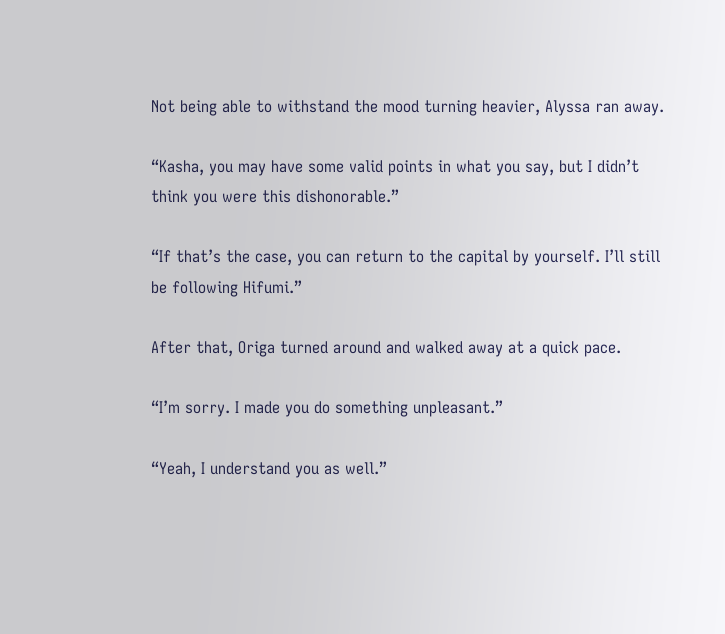Not being able to withstand the mood turning heavier, Alyssa ran away.

“Kasha, you may have some valid points in what you say, but I didn’t think you were this dishonorable.”

“If that’s the case, you can return to the capital by yourself. I’ll still be following Hifumi.”

After that, Origa turned around and walked away at a quick pace.

“I’m sorry. I made you do something unpleasant.”

“Yeah, I understand you as well.”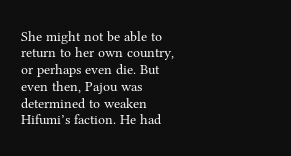She might not be able to return to her own country, or perhaps even die. But even then, Pajou was determined to weaken Hifumi’s faction. He had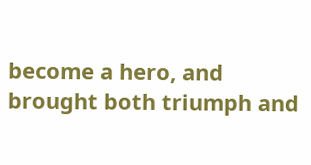become a hero, and brought both triumph and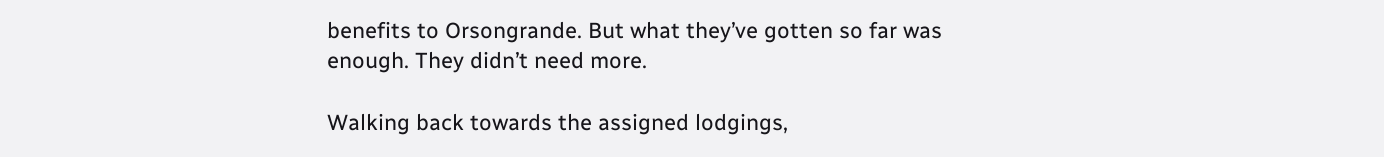benefits to Orsongrande. But what they’ve gotten so far was enough. They didn’t need more.

Walking back towards the assigned lodgings,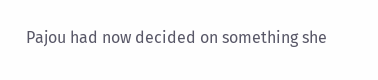Pajou had now decided on something she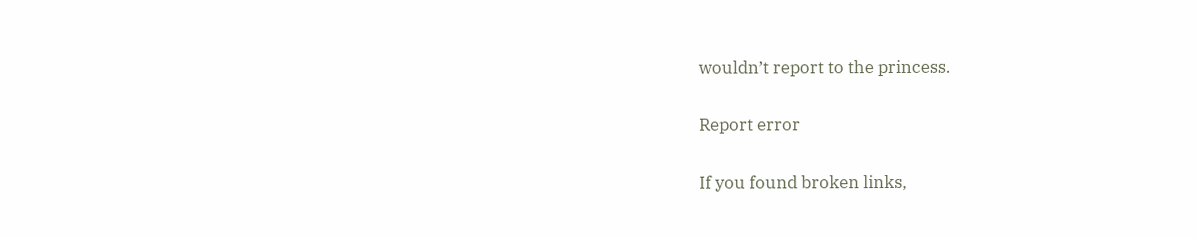wouldn’t report to the princess.

Report error

If you found broken links,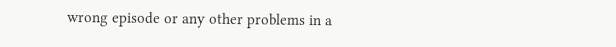wrong episode or any other problems in a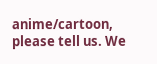anime/cartoon, please tell us. We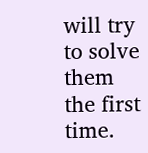will try to solve them the first time.